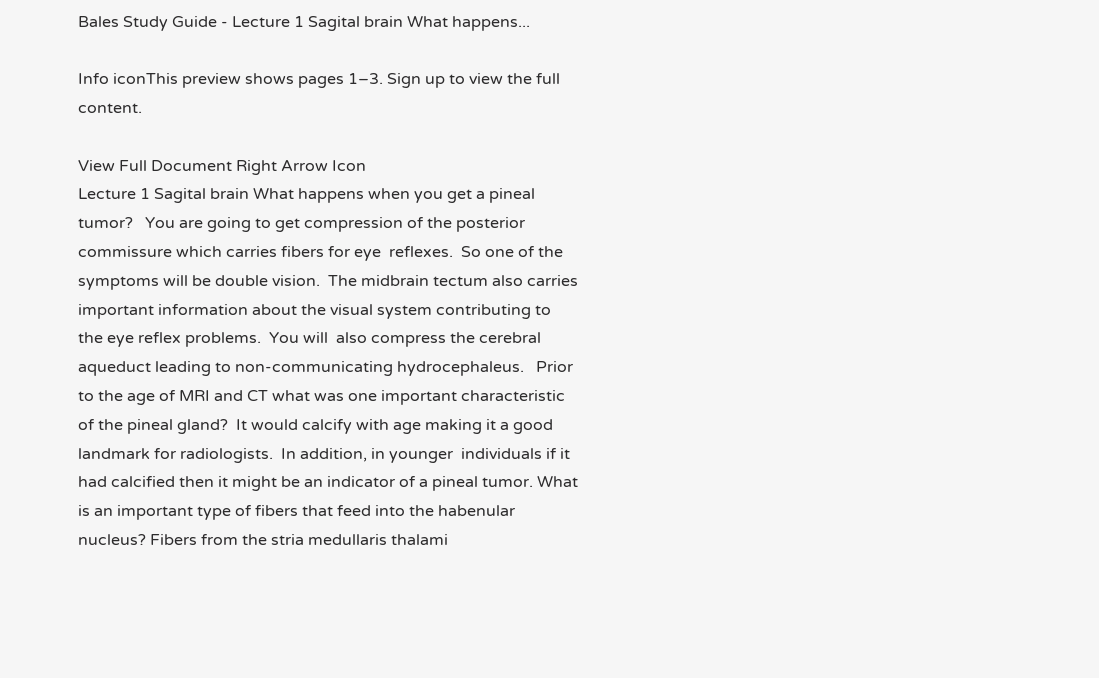Bales Study Guide - Lecture 1 Sagital brain What happens...

Info iconThis preview shows pages 1–3. Sign up to view the full content.

View Full Document Right Arrow Icon
Lecture 1 Sagital brain What happens when you get a pineal tumor?   You are going to get compression of the posterior commissure which carries fibers for eye  reflexes.  So one of the symptoms will be double vision.  The midbrain tectum also carries  important information about the visual system contributing to the eye reflex problems.  You will  also compress the cerebral aqueduct leading to non-communicating hydrocephaleus.   Prior to the age of MRI and CT what was one important characteristic of the pineal gland?  It would calcify with age making it a good landmark for radiologists.  In addition, in younger  individuals if it had calcified then it might be an indicator of a pineal tumor. What is an important type of fibers that feed into the habenular nucleus? Fibers from the stria medullaris thalami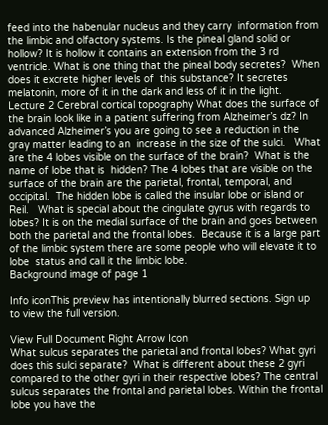feed into the habenular nucleus and they carry  information from the limbic and olfactory systems. Is the pineal gland solid or hollow? It is hollow it contains an extension from the 3 rd  ventricle. What is one thing that the pineal body secretes?  When does it excrete higher levels of  this substance? It secretes melatonin, more of it in the dark and less of it in the light. Lecture 2 Cerebral cortical topography What does the surface of the brain look like in a patient suffering from Alzheimer’s dz? In advanced Alzheimer’s you are going to see a reduction in the gray matter leading to an  increase in the size of the sulci.   What are the 4 lobes visible on the surface of the brain?  What is the name of lobe that is  hidden? The 4 lobes that are visible on the surface of the brain are the parietal, frontal, temporal, and  occipital.  The hidden lobe is called the insular lobe or island or Reil.   What is special about the cingulate gyrus with regards to lobes? It is on the medial surface of the brain and goes between both the parietal and the frontal lobes.  Because it is a large part of the limbic system there are some people who will elevate it to lobe  status and call it the limbic lobe.
Background image of page 1

Info iconThis preview has intentionally blurred sections. Sign up to view the full version.

View Full Document Right Arrow Icon
What sulcus separates the parietal and frontal lobes? What gyri does this sulci separate?  What is different about these 2 gyri compared to the other gyri in their respective lobes? The central sulcus separates the frontal and parietal lobes. Within the frontal lobe you have the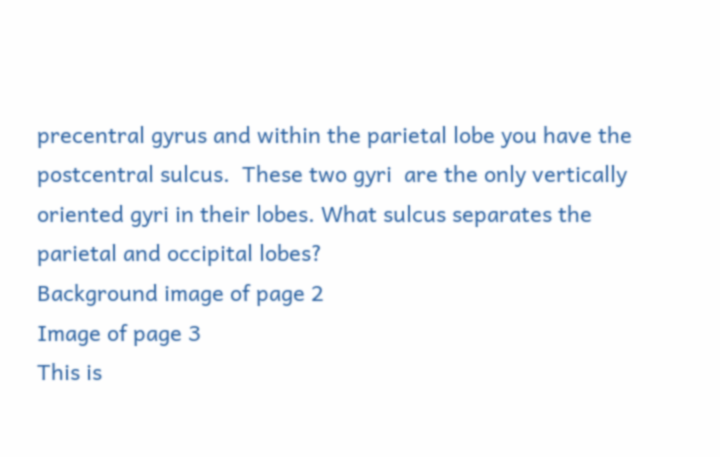precentral gyrus and within the parietal lobe you have the postcentral sulcus.  These two gyri  are the only vertically oriented gyri in their lobes. What sulcus separates the parietal and occipital lobes?
Background image of page 2
Image of page 3
This is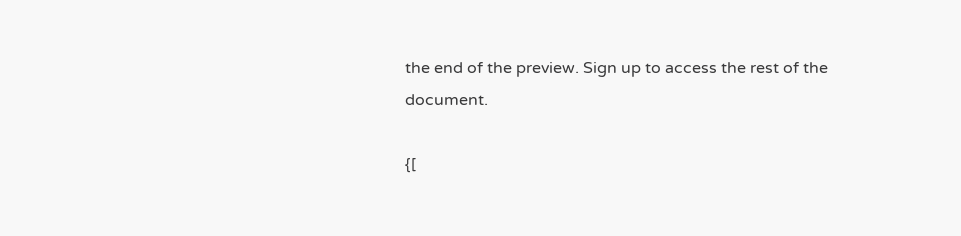the end of the preview. Sign up to access the rest of the document.

{[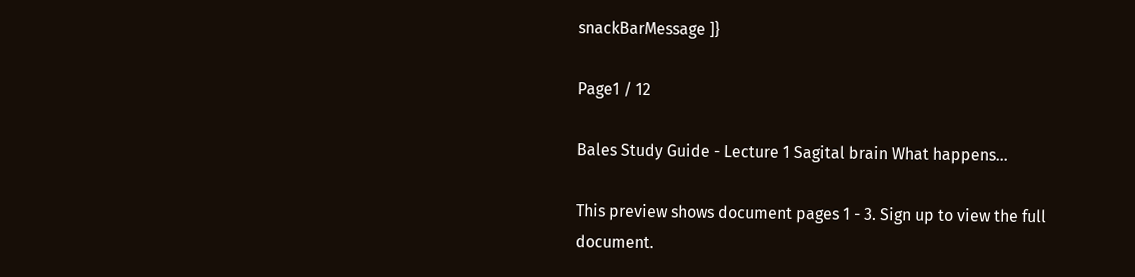snackBarMessage ]}

Page1 / 12

Bales Study Guide - Lecture 1 Sagital brain What happens...

This preview shows document pages 1 - 3. Sign up to view the full document.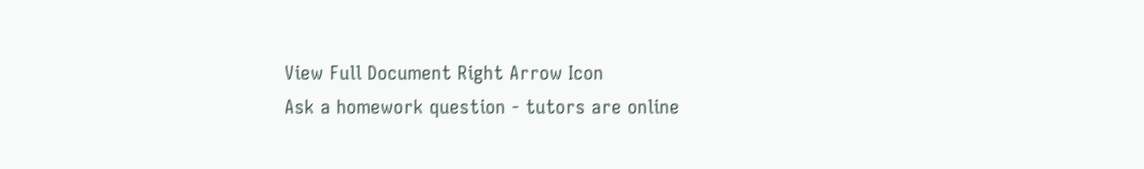View Full Document Right Arrow Icon
Ask a homework question - tutors are online